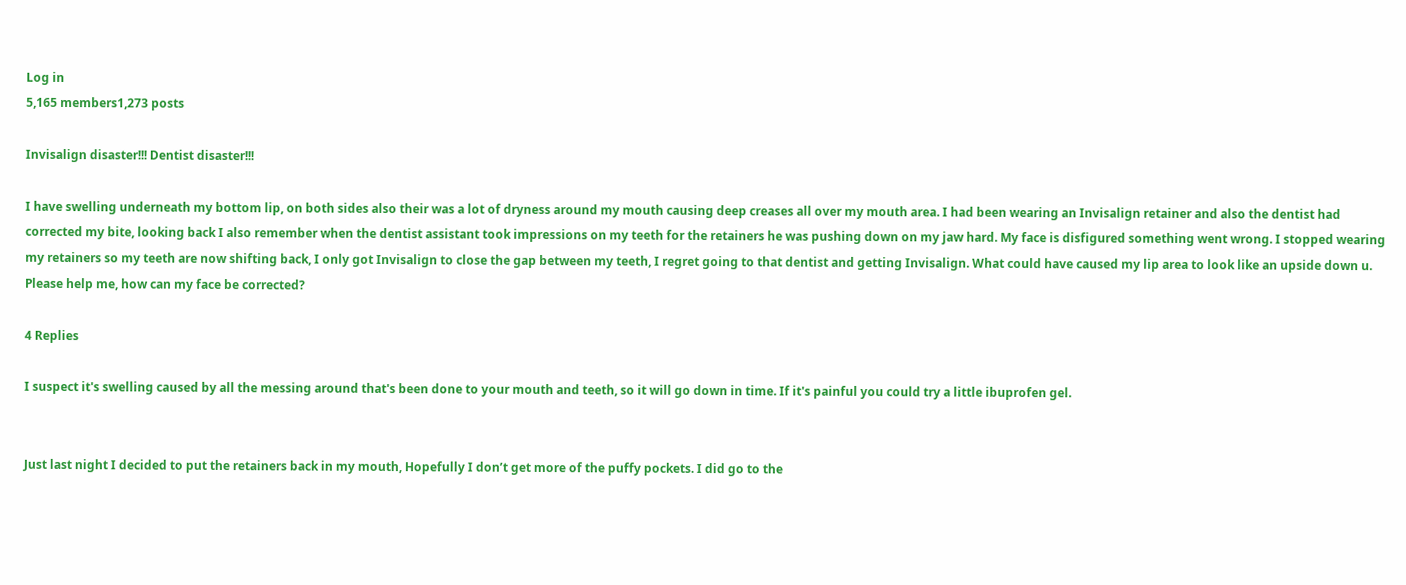Log in
5,165 members1,273 posts

Invisalign disaster!!! Dentist disaster!!!

I have swelling underneath my bottom lip, on both sides also their was a lot of dryness around my mouth causing deep creases all over my mouth area. I had been wearing an Invisalign retainer and also the dentist had corrected my bite, looking back I also remember when the dentist assistant took impressions on my teeth for the retainers he was pushing down on my jaw hard. My face is disfigured something went wrong. I stopped wearing my retainers so my teeth are now shifting back, I only got Invisalign to close the gap between my teeth, I regret going to that dentist and getting Invisalign. What could have caused my lip area to look like an upside down u. Please help me, how can my face be corrected?

4 Replies

I suspect it's swelling caused by all the messing around that's been done to your mouth and teeth, so it will go down in time. If it's painful you could try a little ibuprofen gel.


Just last night I decided to put the retainers back in my mouth, Hopefully I don’t get more of the puffy pockets. I did go to the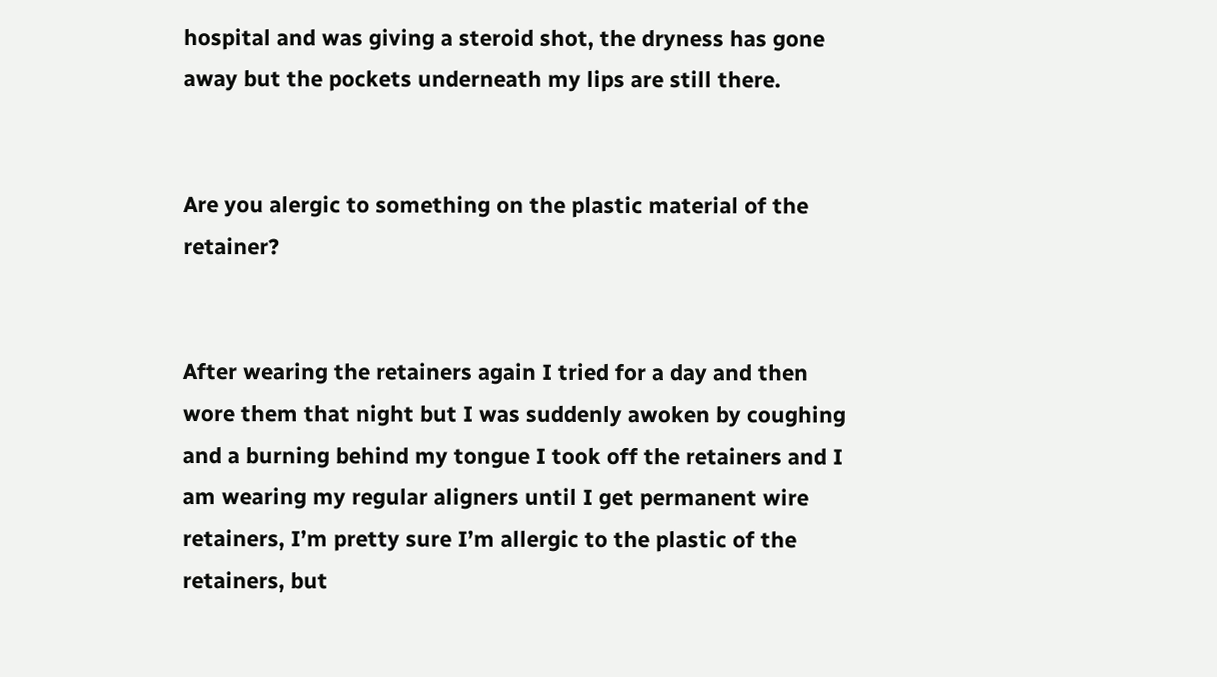hospital and was giving a steroid shot, the dryness has gone away but the pockets underneath my lips are still there.


Are you alergic to something on the plastic material of the retainer?


After wearing the retainers again I tried for a day and then wore them that night but I was suddenly awoken by coughing and a burning behind my tongue I took off the retainers and I am wearing my regular aligners until I get permanent wire retainers, I’m pretty sure I’m allergic to the plastic of the retainers, but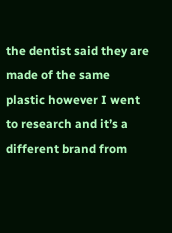the dentist said they are made of the same plastic however I went to research and it’s a different brand from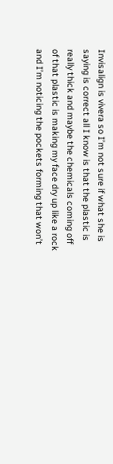Invisalign is vivera so I’m not sure if what she is saying is correct all I know is that the plastic is really thick and maybe the chemicals coming off of that plastic is making my face dry up like a rock and I’m noticing the pockets forming that won’t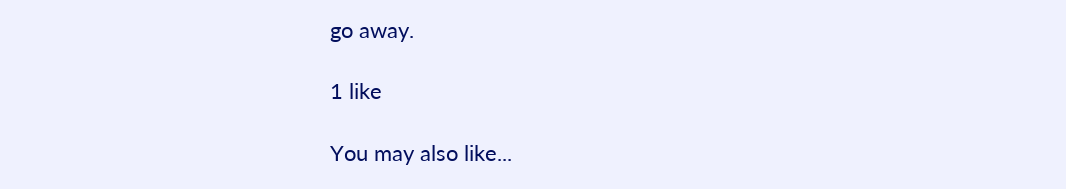go away.

1 like

You may also like...